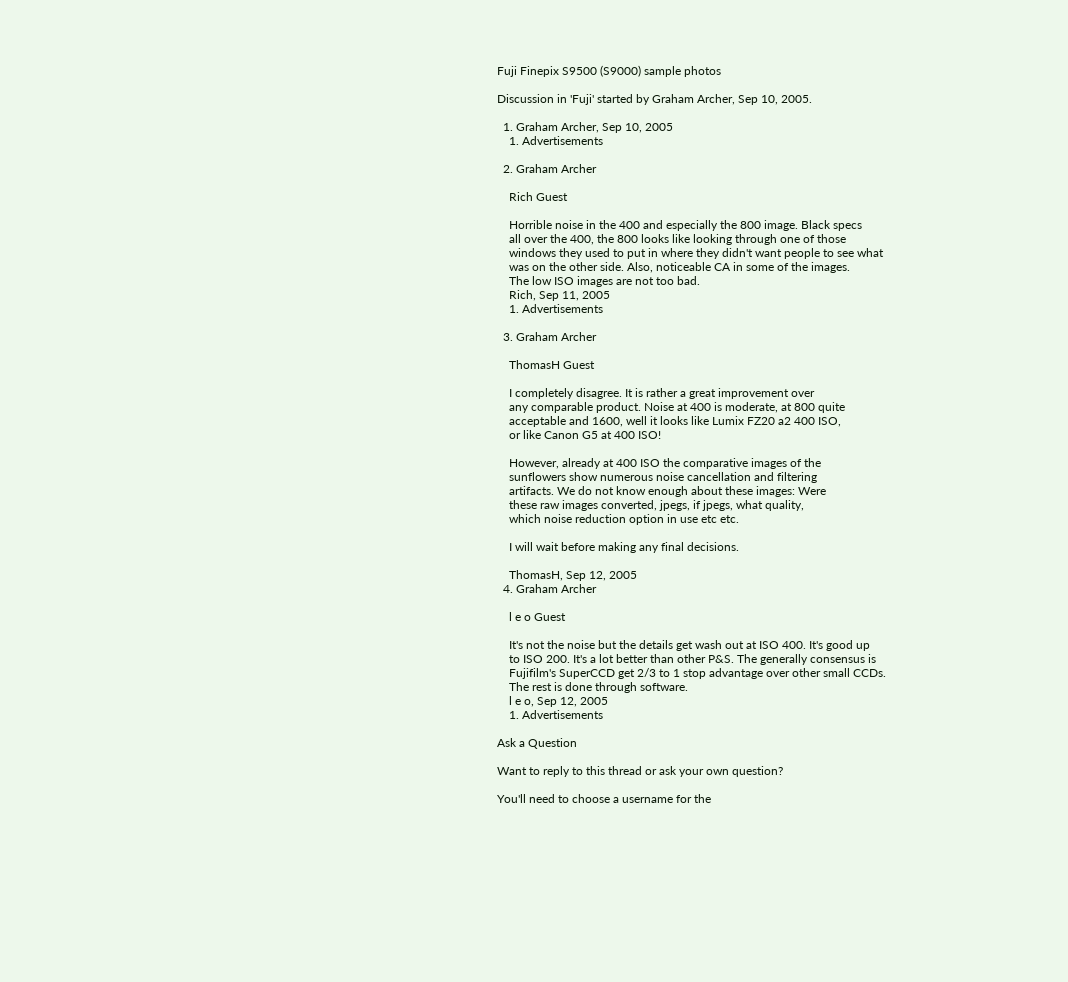Fuji Finepix S9500 (S9000) sample photos

Discussion in 'Fuji' started by Graham Archer, Sep 10, 2005.

  1. Graham Archer, Sep 10, 2005
    1. Advertisements

  2. Graham Archer

    Rich Guest

    Horrible noise in the 400 and especially the 800 image. Black specs
    all over the 400, the 800 looks like looking through one of those
    windows they used to put in where they didn't want people to see what
    was on the other side. Also, noticeable CA in some of the images.
    The low ISO images are not too bad.
    Rich, Sep 11, 2005
    1. Advertisements

  3. Graham Archer

    ThomasH Guest

    I completely disagree. It is rather a great improvement over
    any comparable product. Noise at 400 is moderate, at 800 quite
    acceptable and 1600, well it looks like Lumix FZ20 a2 400 ISO,
    or like Canon G5 at 400 ISO!

    However, already at 400 ISO the comparative images of the
    sunflowers show numerous noise cancellation and filtering
    artifacts. We do not know enough about these images: Were
    these raw images converted, jpegs, if jpegs, what quality,
    which noise reduction option in use etc etc.

    I will wait before making any final decisions.

    ThomasH, Sep 12, 2005
  4. Graham Archer

    l e o Guest

    It's not the noise but the details get wash out at ISO 400. It's good up
    to ISO 200. It's a lot better than other P&S. The generally consensus is
    Fujifilm's SuperCCD get 2/3 to 1 stop advantage over other small CCDs.
    The rest is done through software.
    l e o, Sep 12, 2005
    1. Advertisements

Ask a Question

Want to reply to this thread or ask your own question?

You'll need to choose a username for the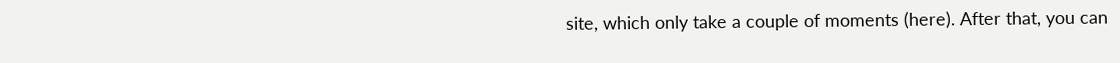site, which only take a couple of moments (here). After that, you can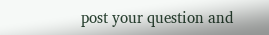post your question and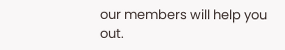our members will help you out.